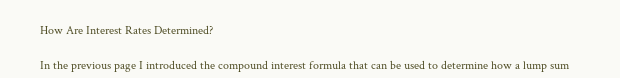How Are Interest Rates Determined?

In the previous page I introduced the compound interest formula that can be used to determine how a lump sum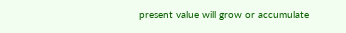present value will grow or accumulate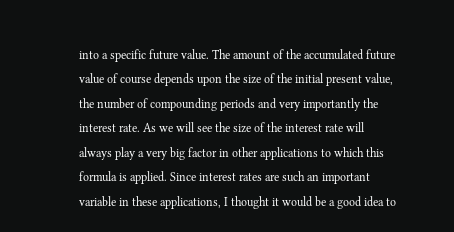into a specific future value. The amount of the accumulated future value of course depends upon the size of the initial present value, the number of compounding periods and very importantly the interest rate. As we will see the size of the interest rate will always play a very big factor in other applications to which this formula is applied. Since interest rates are such an important variable in these applications, I thought it would be a good idea to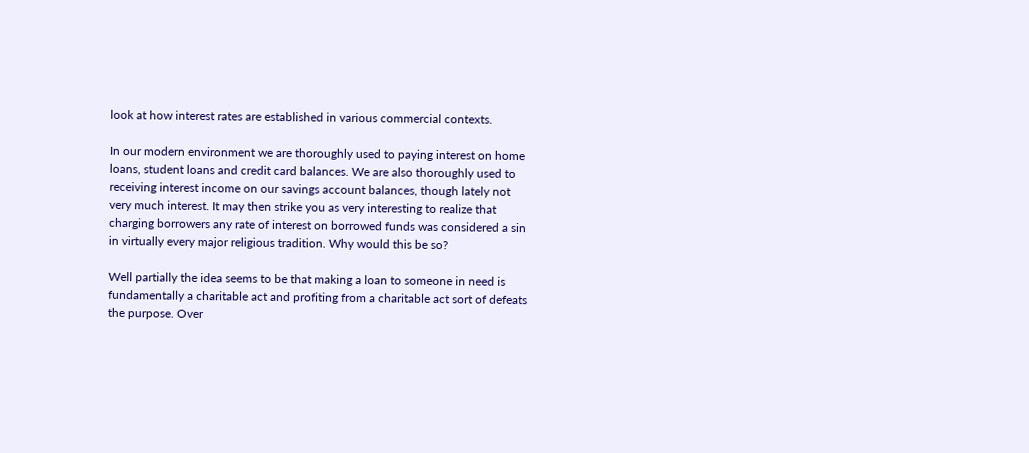look at how interest rates are established in various commercial contexts.

In our modern environment we are thoroughly used to paying interest on home loans, student loans and credit card balances. We are also thoroughly used to receiving interest income on our savings account balances, though lately not very much interest. It may then strike you as very interesting to realize that charging borrowers any rate of interest on borrowed funds was considered a sin in virtually every major religious tradition. Why would this be so?

Well partially the idea seems to be that making a loan to someone in need is fundamentally a charitable act and profiting from a charitable act sort of defeats the purpose. Over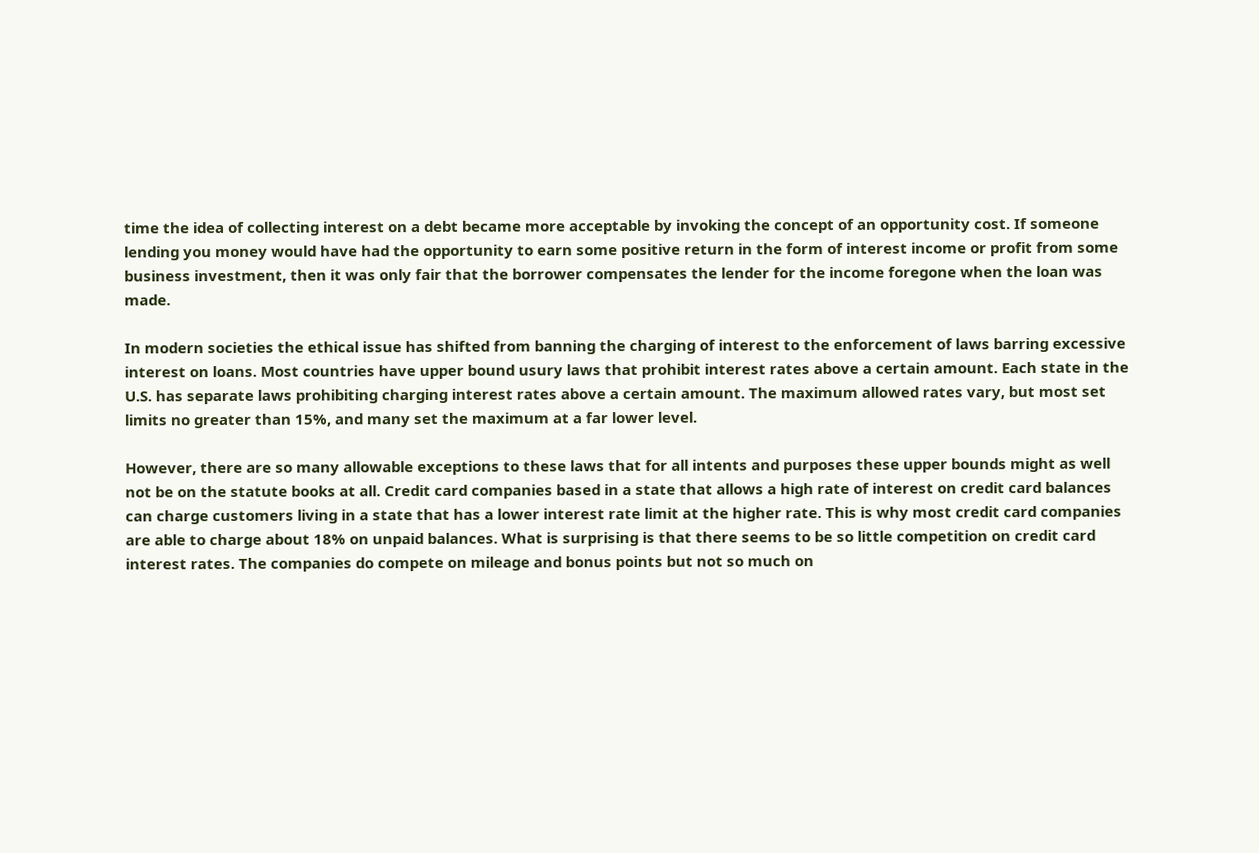time the idea of collecting interest on a debt became more acceptable by invoking the concept of an opportunity cost. If someone lending you money would have had the opportunity to earn some positive return in the form of interest income or profit from some business investment, then it was only fair that the borrower compensates the lender for the income foregone when the loan was made.

In modern societies the ethical issue has shifted from banning the charging of interest to the enforcement of laws barring excessive interest on loans. Most countries have upper bound usury laws that prohibit interest rates above a certain amount. Each state in the U.S. has separate laws prohibiting charging interest rates above a certain amount. The maximum allowed rates vary, but most set limits no greater than 15%, and many set the maximum at a far lower level.

However, there are so many allowable exceptions to these laws that for all intents and purposes these upper bounds might as well not be on the statute books at all. Credit card companies based in a state that allows a high rate of interest on credit card balances can charge customers living in a state that has a lower interest rate limit at the higher rate. This is why most credit card companies are able to charge about 18% on unpaid balances. What is surprising is that there seems to be so little competition on credit card interest rates. The companies do compete on mileage and bonus points but not so much on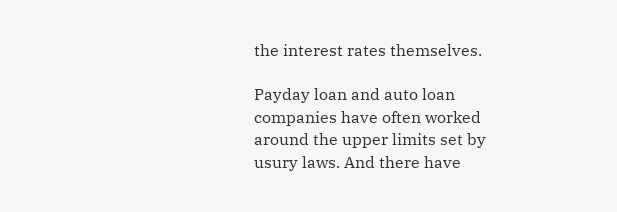the interest rates themselves.

Payday loan and auto loan companies have often worked around the upper limits set by usury laws. And there have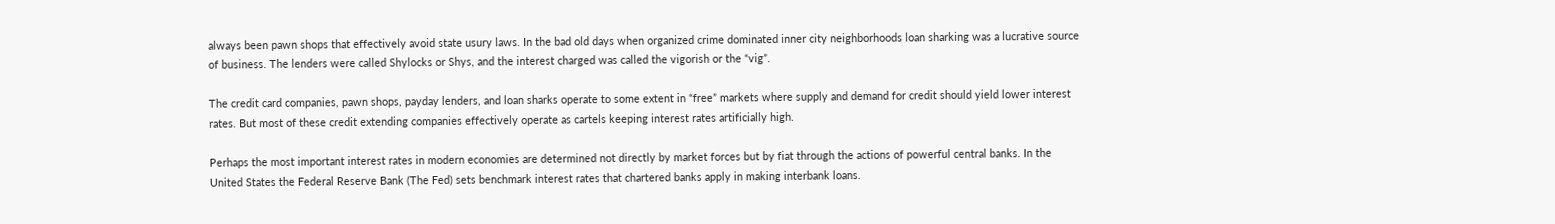always been pawn shops that effectively avoid state usury laws. In the bad old days when organized crime dominated inner city neighborhoods loan sharking was a lucrative source of business. The lenders were called Shylocks or Shys, and the interest charged was called the vigorish or the “vig”.

The credit card companies, pawn shops, payday lenders, and loan sharks operate to some extent in “free” markets where supply and demand for credit should yield lower interest rates. But most of these credit extending companies effectively operate as cartels keeping interest rates artificially high.

Perhaps the most important interest rates in modern economies are determined not directly by market forces but by fiat through the actions of powerful central banks. In the United States the Federal Reserve Bank (The Fed) sets benchmark interest rates that chartered banks apply in making interbank loans.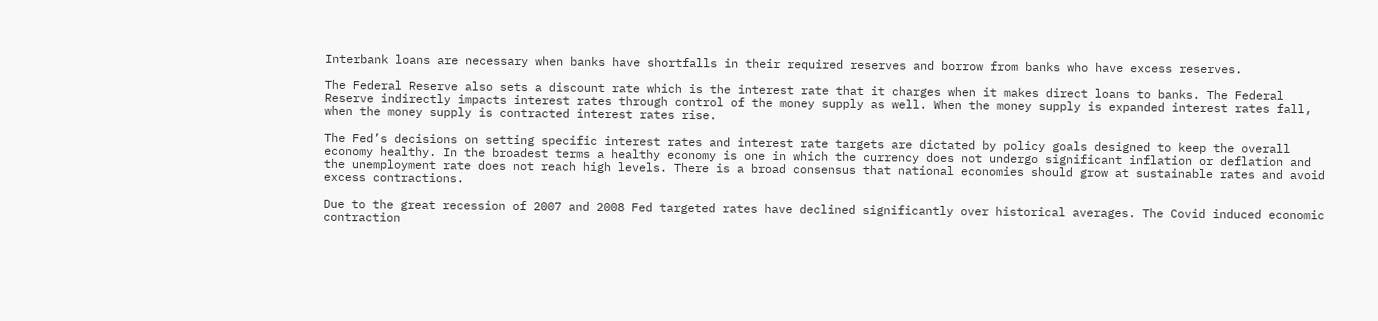Interbank loans are necessary when banks have shortfalls in their required reserves and borrow from banks who have excess reserves.

The Federal Reserve also sets a discount rate which is the interest rate that it charges when it makes direct loans to banks. The Federal Reserve indirectly impacts interest rates through control of the money supply as well. When the money supply is expanded interest rates fall, when the money supply is contracted interest rates rise.

The Fed’s decisions on setting specific interest rates and interest rate targets are dictated by policy goals designed to keep the overall economy healthy. In the broadest terms a healthy economy is one in which the currency does not undergo significant inflation or deflation and the unemployment rate does not reach high levels. There is a broad consensus that national economies should grow at sustainable rates and avoid excess contractions.

Due to the great recession of 2007 and 2008 Fed targeted rates have declined significantly over historical averages. The Covid induced economic contraction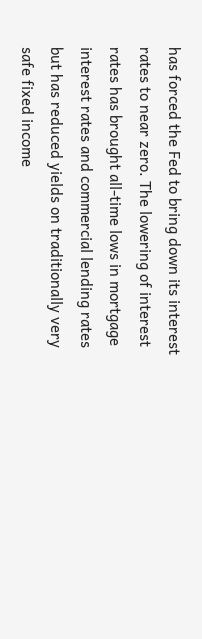has forced the Fed to bring down its interest rates to near zero. The lowering of interest rates has brought all-time lows in mortgage interest rates and commercial lending rates but has reduced yields on traditionally very safe fixed income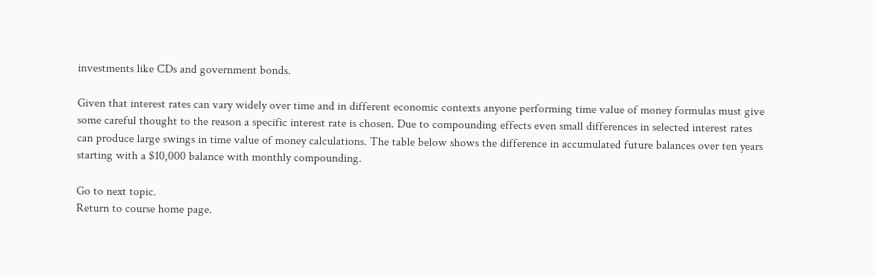investments like CDs and government bonds.

Given that interest rates can vary widely over time and in different economic contexts anyone performing time value of money formulas must give some careful thought to the reason a specific interest rate is chosen. Due to compounding effects even small differences in selected interest rates can produce large swings in time value of money calculations. The table below shows the difference in accumulated future balances over ten years starting with a $10,000 balance with monthly compounding.

Go to next topic.
Return to course home page.